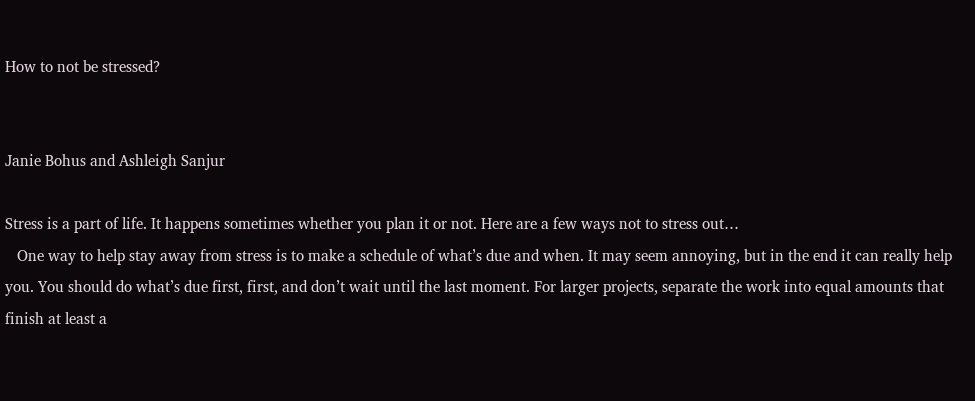How to not be stressed?


Janie Bohus and Ashleigh Sanjur

Stress is a part of life. It happens sometimes whether you plan it or not. Here are a few ways not to stress out…
   One way to help stay away from stress is to make a schedule of what’s due and when. It may seem annoying, but in the end it can really help you. You should do what’s due first, first, and don’t wait until the last moment. For larger projects, separate the work into equal amounts that finish at least a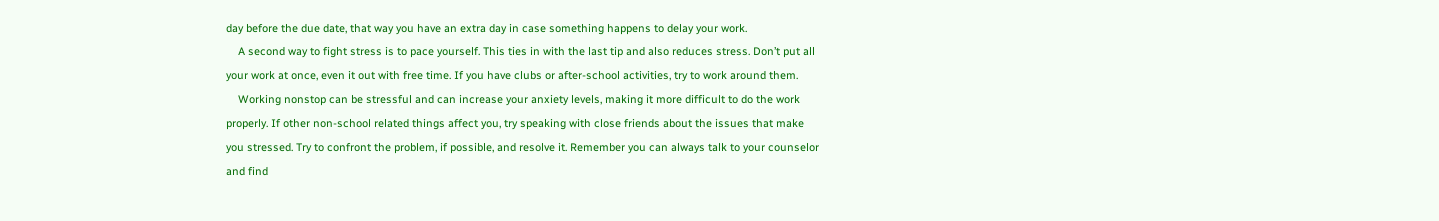day before the due date, that way you have an extra day in case something happens to delay your work.
    A second way to fight stress is to pace yourself. This ties in with the last tip and also reduces stress. Don’t put all your work at once, even it out with free time. If you have clubs or after-school activities, try to work around them.
    Working nonstop can be stressful and can increase your anxiety levels, making it more difficult to do the work properly. If other non-school related things affect you, try speaking with close friends about the issues that make you stressed. Try to confront the problem, if possible, and resolve it. Remember you can always talk to your counselor and find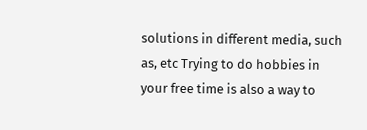solutions in different media, such as, etc Trying to do hobbies in your free time is also a way to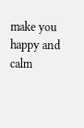make you happy and calm